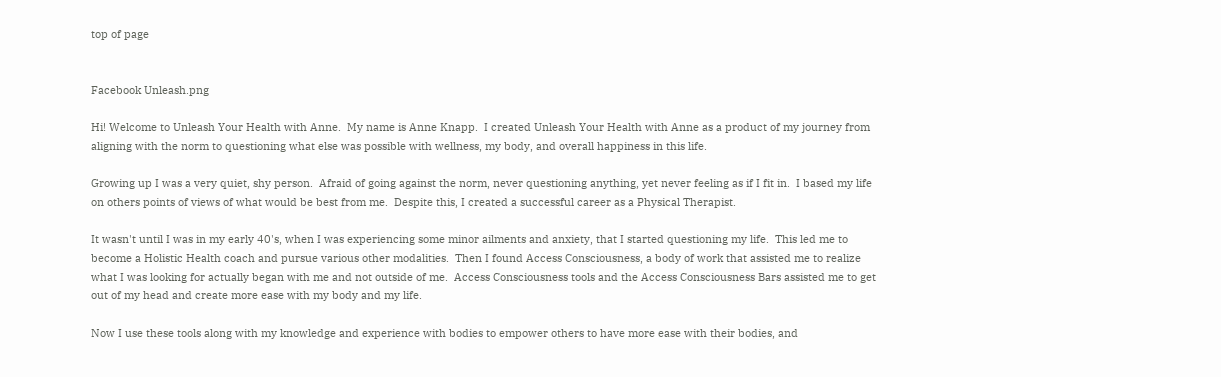top of page


Facebook Unleash.png

Hi! Welcome to Unleash Your Health with Anne.  My name is Anne Knapp.  I created Unleash Your Health with Anne as a product of my journey from aligning with the norm to questioning what else was possible with wellness, my body, and overall happiness in this life.

Growing up I was a very quiet, shy person.  Afraid of going against the norm, never questioning anything, yet never feeling as if I fit in.  I based my life on others points of views of what would be best from me.  Despite this, I created a successful career as a Physical Therapist.

It wasn't until I was in my early 40's, when I was experiencing some minor ailments and anxiety, that I started questioning my life.  This led me to become a Holistic Health coach and pursue various other modalities.  Then I found Access Consciousness, a body of work that assisted me to realize what I was looking for actually began with me and not outside of me.  Access Consciousness tools and the Access Consciousness Bars assisted me to get out of my head and create more ease with my body and my life.

Now I use these tools along with my knowledge and experience with bodies to empower others to have more ease with their bodies, and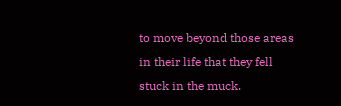to move beyond those areas in their life that they fell stuck in the muck.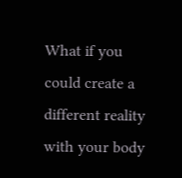What if you could create a different reality with your body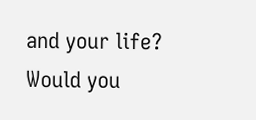and your life?  Would you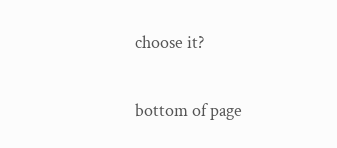choose it?

bottom of page